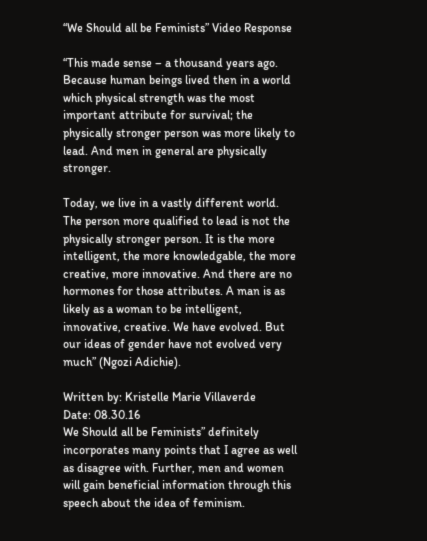“We Should all be Feminists” Video Response

“This made sense – a thousand years ago. Because human beings lived then in a world which physical strength was the most important attribute for survival; the physically stronger person was more likely to lead. And men in general are physically stronger.

Today, we live in a vastly different world. The person more qualified to lead is not the physically stronger person. It is the more intelligent, the more knowledgable, the more creative, more innovative. And there are no hormones for those attributes. A man is as likely as a woman to be intelligent, innovative, creative. We have evolved. But our ideas of gender have not evolved very much” (Ngozi Adichie).

Written by: Kristelle Marie Villaverde                          Date: 08.30.16
We Should all be Feminists” definitely incorporates many points that I agree as well as disagree with. Further, men and women will gain beneficial information through this speech about the idea of feminism.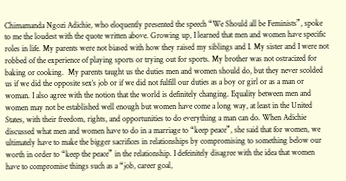Chimamanda Ngozi Adichie, who eloquently presented the speech “We Should all be Feminists”, spoke to me the loudest with the quote written above. Growing up, I learned that men and women have specific roles in life. My parents were not biased with how they raised my siblings and I. My sister and I were not robbed of the experience of playing sports or trying out for sports. My brother was not ostracized for baking or cooking.  My parents taught us the duties men and women should do, but they never scolded us if we did the opposite sex’s job or if we did not fulfill our duties as a boy or girl or as a man or woman. I also agree with the notion that the world is definitely changing. Equality between men and women may not be established well enough but women have come a long way, at least in the United States, with their freedom, rights, and opportunities to do everything a man can do. When Adichie discussed what men and women have to do in a marriage to “keep peace”, she said that for women, we ultimately have to make the bigger sacrifices in relationships by compromising to something below our worth in order to “keep the peace” in the relationship. I defeinitely disagree with the idea that women have to compromise things such as a “job, career goal,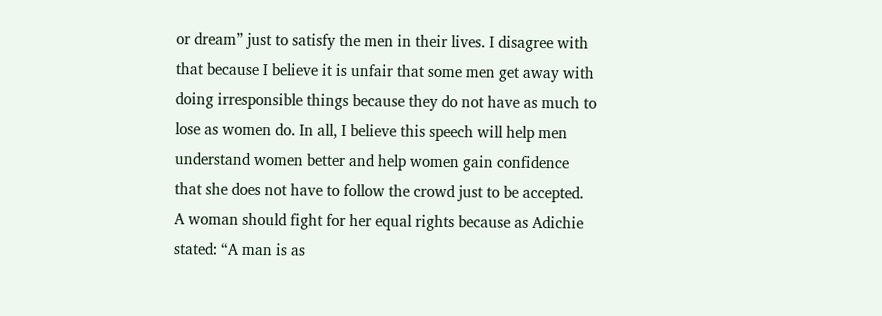or dream” just to satisfy the men in their lives. I disagree with that because I believe it is unfair that some men get away with doing irresponsible things because they do not have as much to lose as women do. In all, I believe this speech will help men understand women better and help women gain confidence that she does not have to follow the crowd just to be accepted. A woman should fight for her equal rights because as Adichie stated: “A man is as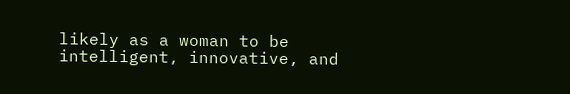likely as a woman to be intelligent, innovative, and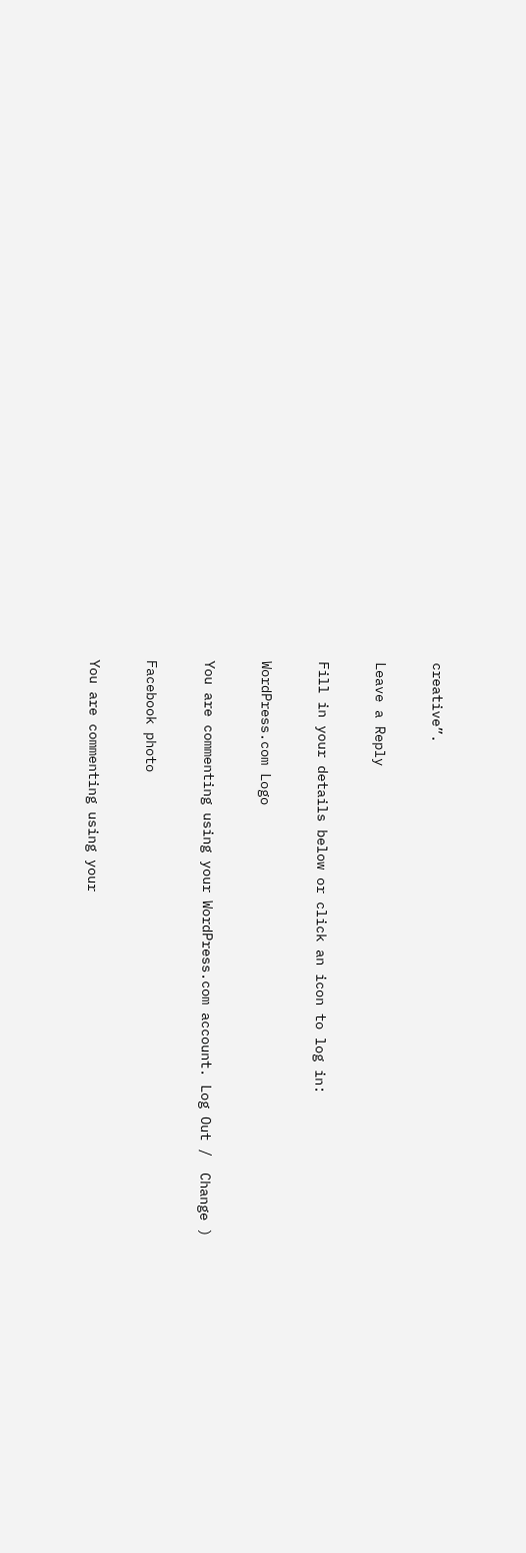creative”.

Leave a Reply

Fill in your details below or click an icon to log in:

WordPress.com Logo

You are commenting using your WordPress.com account. Log Out /  Change )

Facebook photo

You are commenting using your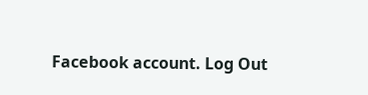Facebook account. Log Out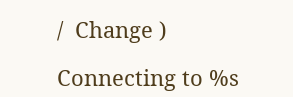/  Change )

Connecting to %s